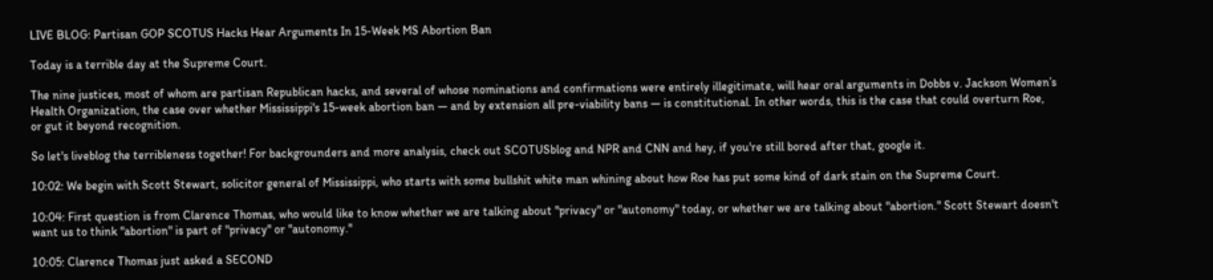LIVE BLOG: Partisan GOP SCOTUS Hacks Hear Arguments In 15-Week MS Abortion Ban

Today is a terrible day at the Supreme Court.

The nine justices, most of whom are partisan Republican hacks, and several of whose nominations and confirmations were entirely illegitimate, will hear oral arguments in Dobbs v. Jackson Women’s Health Organization, the case over whether Mississippi's 15-week abortion ban — and by extension all pre-viability bans — is constitutional. In other words, this is the case that could overturn Roe, or gut it beyond recognition.

So let's liveblog the terribleness together! For backgrounders and more analysis, check out SCOTUSblog and NPR and CNN and hey, if you're still bored after that, google it.

10:02: We begin with Scott Stewart, solicitor general of Mississippi, who starts with some bullshit white man whining about how Roe has put some kind of dark stain on the Supreme Court.

10:04: First question is from Clarence Thomas, who would like to know whether we are talking about "privacy" or "autonomy" today, or whether we are talking about "abortion." Scott Stewart doesn't want us to think "abortion" is part of "privacy" or "autonomy."

10:05: Clarence Thomas just asked a SECOND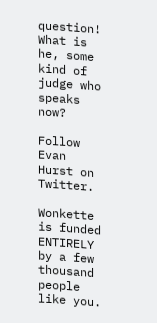question! What is he, some kind of judge who speaks now?

Follow Evan Hurst on Twitter.

Wonkette is funded ENTIRELY by a few thousand people like you.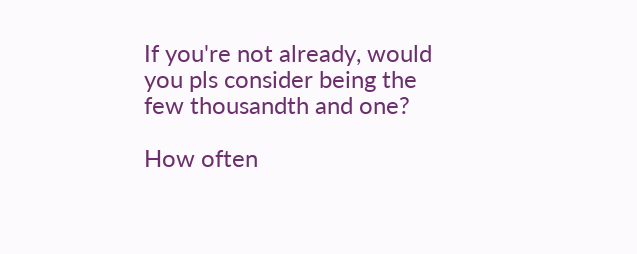If you're not already, would you pls consider being the few thousandth and one?

How often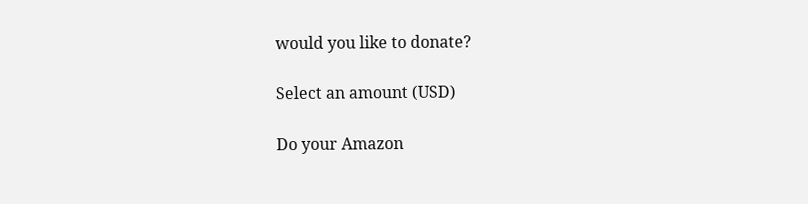would you like to donate?

Select an amount (USD)

Do your Amazon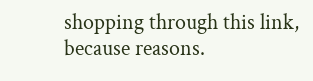shopping through this link, because reasons.